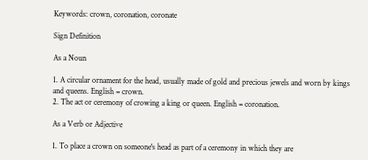Keywords: crown, coronation, coronate

Sign Definition

As a Noun

1. A circular ornament for the head, usually made of gold and precious jewels and worn by kings and queens. English = crown.
2. The act or ceremony of crowing a king or queen. English = coronation.

As a Verb or Adjective

1. To place a crown on someone's head as part of a ceremony in which they are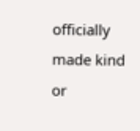officially made kind or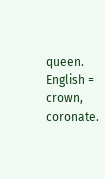queen. English = crown, coronate.